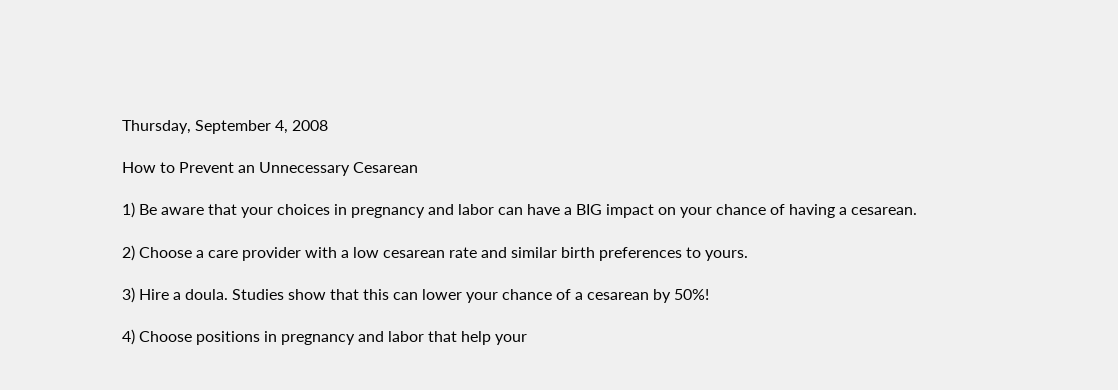Thursday, September 4, 2008

How to Prevent an Unnecessary Cesarean

1) Be aware that your choices in pregnancy and labor can have a BIG impact on your chance of having a cesarean.

2) Choose a care provider with a low cesarean rate and similar birth preferences to yours.

3) Hire a doula. Studies show that this can lower your chance of a cesarean by 50%!

4) Choose positions in pregnancy and labor that help your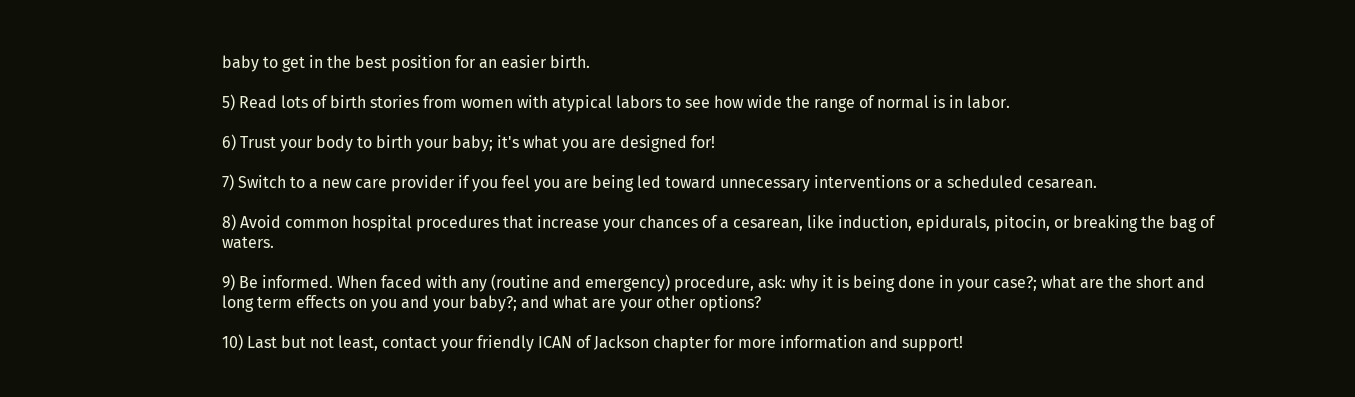baby to get in the best position for an easier birth.

5) Read lots of birth stories from women with atypical labors to see how wide the range of normal is in labor.

6) Trust your body to birth your baby; it's what you are designed for!

7) Switch to a new care provider if you feel you are being led toward unnecessary interventions or a scheduled cesarean.

8) Avoid common hospital procedures that increase your chances of a cesarean, like induction, epidurals, pitocin, or breaking the bag of waters.

9) Be informed. When faced with any (routine and emergency) procedure, ask: why it is being done in your case?; what are the short and long term effects on you and your baby?; and what are your other options?

10) Last but not least, contact your friendly ICAN of Jackson chapter for more information and support!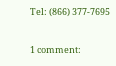Tel: (866) 377-7695

1 comment: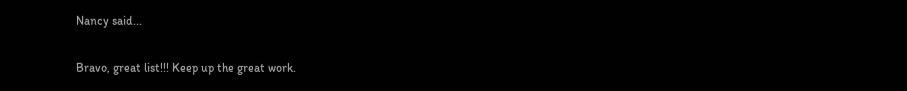Nancy said...

Bravo, great list!!! Keep up the great work.